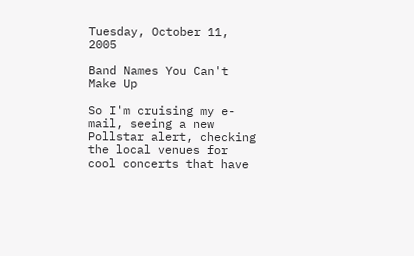Tuesday, October 11, 2005

Band Names You Can't Make Up

So I'm cruising my e-mail, seeing a new Pollstar alert, checking the local venues for cool concerts that have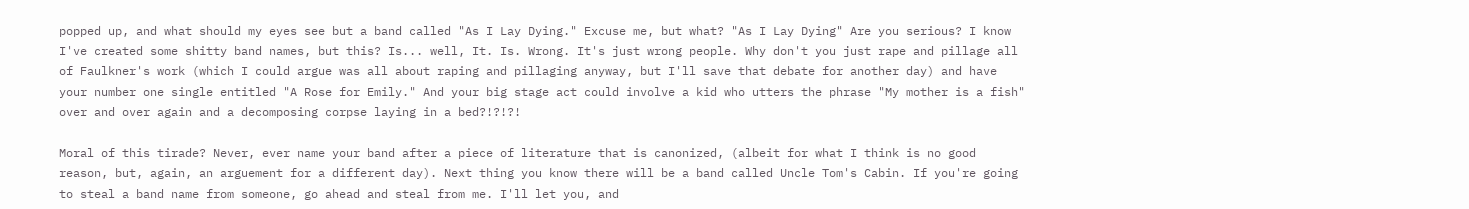popped up, and what should my eyes see but a band called "As I Lay Dying." Excuse me, but what? "As I Lay Dying" Are you serious? I know I've created some shitty band names, but this? Is... well, It. Is. Wrong. It's just wrong people. Why don't you just rape and pillage all of Faulkner's work (which I could argue was all about raping and pillaging anyway, but I'll save that debate for another day) and have your number one single entitled "A Rose for Emily." And your big stage act could involve a kid who utters the phrase "My mother is a fish" over and over again and a decomposing corpse laying in a bed?!?!?!

Moral of this tirade? Never, ever name your band after a piece of literature that is canonized, (albeit for what I think is no good reason, but, again, an arguement for a different day). Next thing you know there will be a band called Uncle Tom's Cabin. If you're going to steal a band name from someone, go ahead and steal from me. I'll let you, and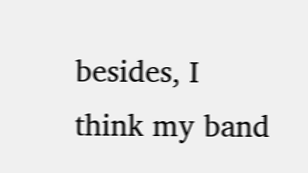besides, I think my band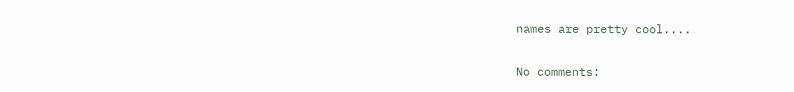names are pretty cool....

No comments: